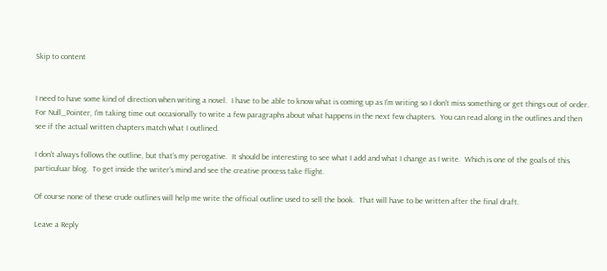Skip to content


I need to have some kind of direction when writing a novel.  I have to be able to know what is coming up as I’m writing so I don’t miss something or get things out of order.  For Null_Pointer, I’m taking time out occasionally to write a few paragraphs about what happens in the next few chapters.  You can read along in the outlines and then see if the actual written chapters match what I outlined.

I don’t always follows the outline, but that’s my perogative.  It should be interesting to see what I add and what I change as I write.  Which is one of the goals of this particuluar blog.  To get inside the writer’s mind and see the creative process take flight.

Of course none of these crude outlines will help me write the official outline used to sell the book.  That will have to be written after the final draft.

Leave a Reply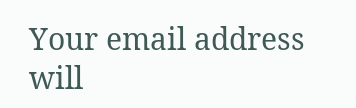Your email address will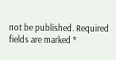not be published. Required fields are marked *